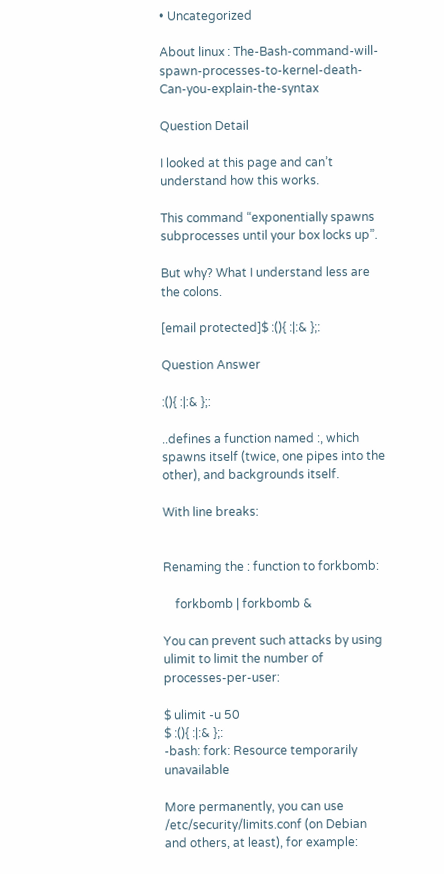• Uncategorized

About linux : The-Bash-command-will-spawn-processes-to-kernel-death-Can-you-explain-the-syntax

Question Detail

I looked at this page and can’t understand how this works.

This command “exponentially spawns subprocesses until your box locks up”.

But why? What I understand less are the colons.

[email protected]$ :(){ :|:& };:

Question Answer

:(){ :|:& };:

..defines a function named :, which spawns itself (twice, one pipes into the other), and backgrounds itself.

With line breaks:


Renaming the : function to forkbomb:

    forkbomb | forkbomb &

You can prevent such attacks by using ulimit to limit the number of processes-per-user:

$ ulimit -u 50
$ :(){ :|:& };:
-bash: fork: Resource temporarily unavailable

More permanently, you can use /etc/security/limits.conf (on Debian and others, at least), for example: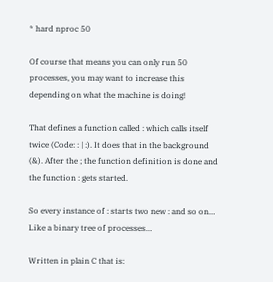* hard nproc 50

Of course that means you can only run 50 processes, you may want to increase this depending on what the machine is doing!

That defines a function called : which calls itself twice (Code: : | :). It does that in the background (&). After the ; the function definition is done and the function : gets started.

So every instance of : starts two new : and so on… Like a binary tree of processes…

Written in plain C that is: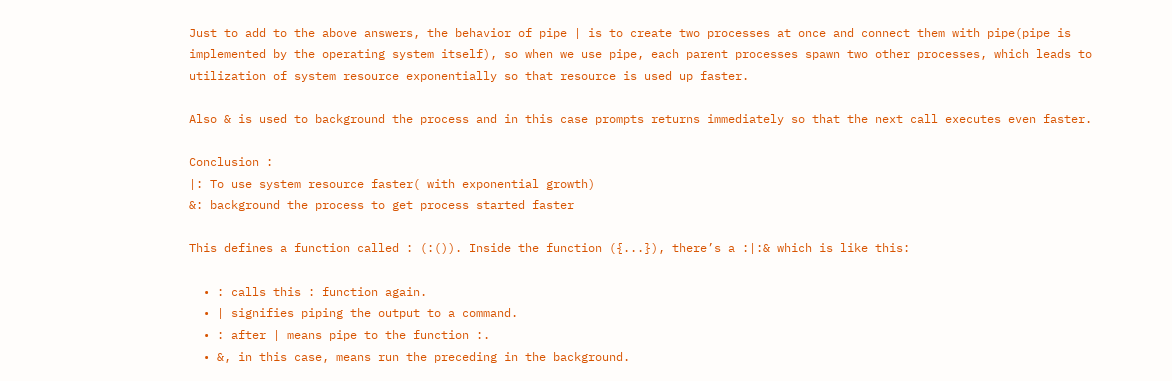Just to add to the above answers, the behavior of pipe | is to create two processes at once and connect them with pipe(pipe is implemented by the operating system itself), so when we use pipe, each parent processes spawn two other processes, which leads to utilization of system resource exponentially so that resource is used up faster.

Also & is used to background the process and in this case prompts returns immediately so that the next call executes even faster.

Conclusion :
|: To use system resource faster( with exponential growth)
&: background the process to get process started faster

This defines a function called : (:()). Inside the function ({...}), there’s a :|:& which is like this:

  • : calls this : function again.
  • | signifies piping the output to a command.
  • : after | means pipe to the function :.
  • &, in this case, means run the preceding in the background.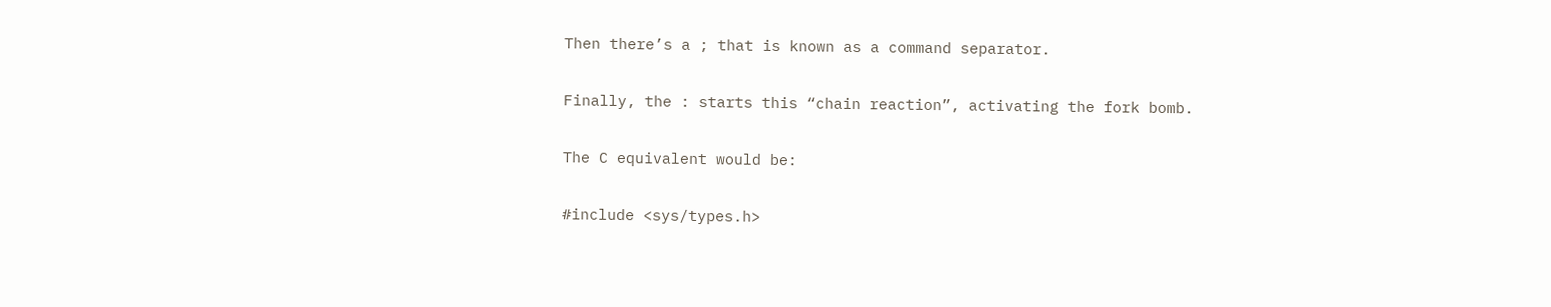Then there’s a ; that is known as a command separator.

Finally, the : starts this “chain reaction”, activating the fork bomb.

The C equivalent would be:

#include <sys/types.h>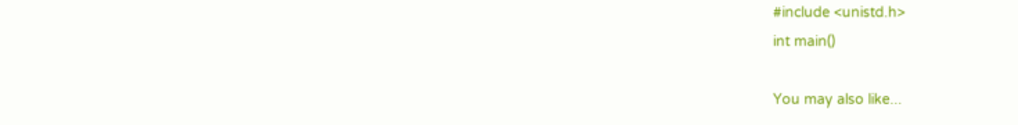#include <unistd.h>
int main()

You may also like...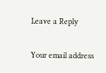Leave a Reply

Your email address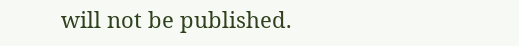will not be published.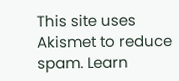This site uses Akismet to reduce spam. Learn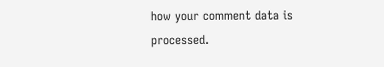how your comment data is processed.